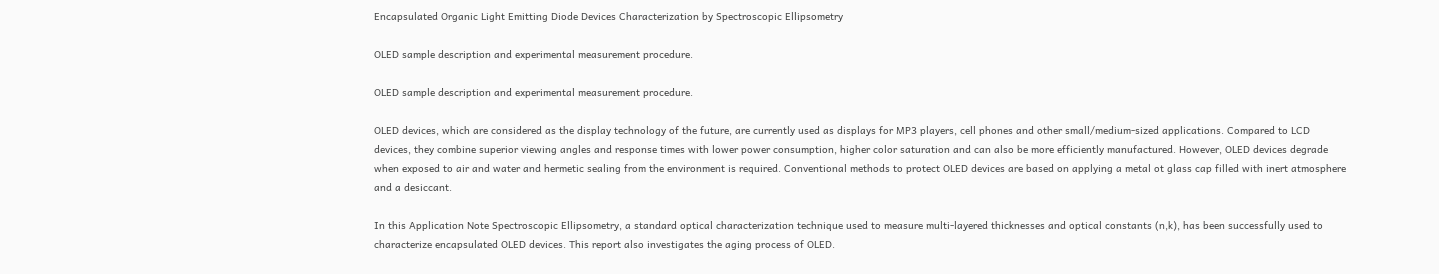Encapsulated Organic Light Emitting Diode Devices Characterization by Spectroscopic Ellipsometry

OLED sample description and experimental measurement procedure.

OLED sample description and experimental measurement procedure.

OLED devices, which are considered as the display technology of the future, are currently used as displays for MP3 players, cell phones and other small/medium-sized applications. Compared to LCD devices, they combine superior viewing angles and response times with lower power consumption, higher color saturation and can also be more efficiently manufactured. However, OLED devices degrade when exposed to air and water and hermetic sealing from the environment is required. Conventional methods to protect OLED devices are based on applying a metal ot glass cap filled with inert atmosphere and a desiccant.

In this Application Note Spectroscopic Ellipsometry, a standard optical characterization technique used to measure multi-layered thicknesses and optical constants (n,k), has been successfully used to characterize encapsulated OLED devices. This report also investigates the aging process of OLED.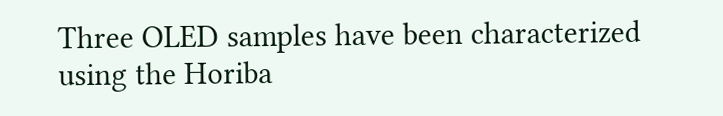Three OLED samples have been characterized using the Horiba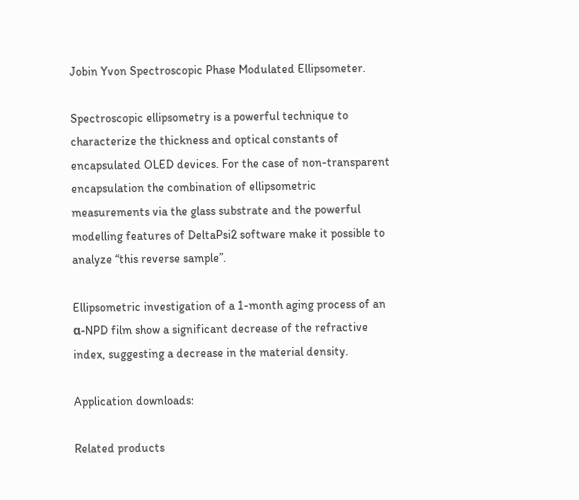Jobin Yvon Spectroscopic Phase Modulated Ellipsometer.

Spectroscopic ellipsometry is a powerful technique to characterize the thickness and optical constants of encapsulated OLED devices. For the case of non-transparent encapsulation the combination of ellipsometric measurements via the glass substrate and the powerful modelling features of DeltaPsi2 software make it possible to analyze “this reverse sample”.

Ellipsometric investigation of a 1-month aging process of an α-NPD film show a significant decrease of the refractive index, suggesting a decrease in the material density.

Application downloads:

Related products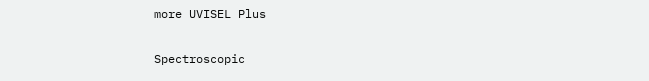more UVISEL Plus

Spectroscopic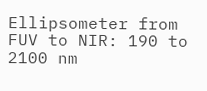Ellipsometer from FUV to NIR: 190 to 2100 nm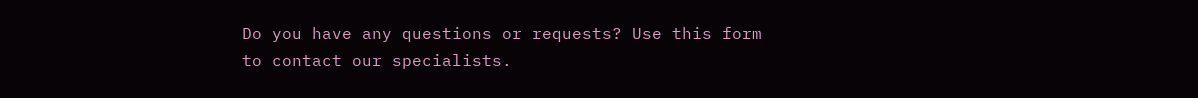Do you have any questions or requests? Use this form to contact our specialists.